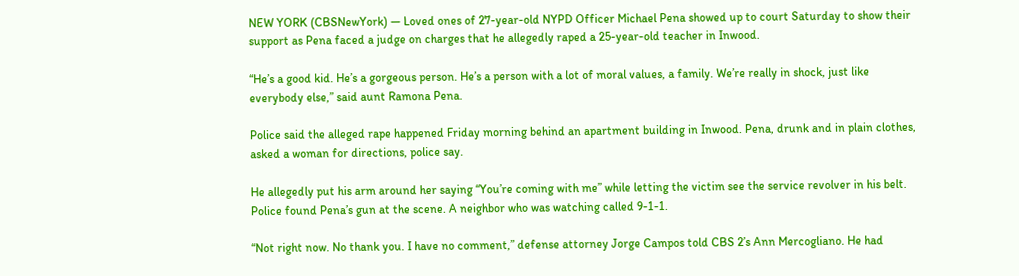NEW YORK (CBSNewYork) — Loved ones of 27-year-old NYPD Officer Michael Pena showed up to court Saturday to show their support as Pena faced a judge on charges that he allegedly raped a 25-year-old teacher in Inwood.

“He’s a good kid. He’s a gorgeous person. He’s a person with a lot of moral values, a family. We’re really in shock, just like everybody else,” said aunt Ramona Pena.

Police said the alleged rape happened Friday morning behind an apartment building in Inwood. Pena, drunk and in plain clothes, asked a woman for directions, police say.

He allegedly put his arm around her saying “You’re coming with me” while letting the victim see the service revolver in his belt. Police found Pena’s gun at the scene. A neighbor who was watching called 9-1-1.

“Not right now. No thank you. I have no comment,” defense attorney Jorge Campos told CBS 2’s Ann Mercogliano. He had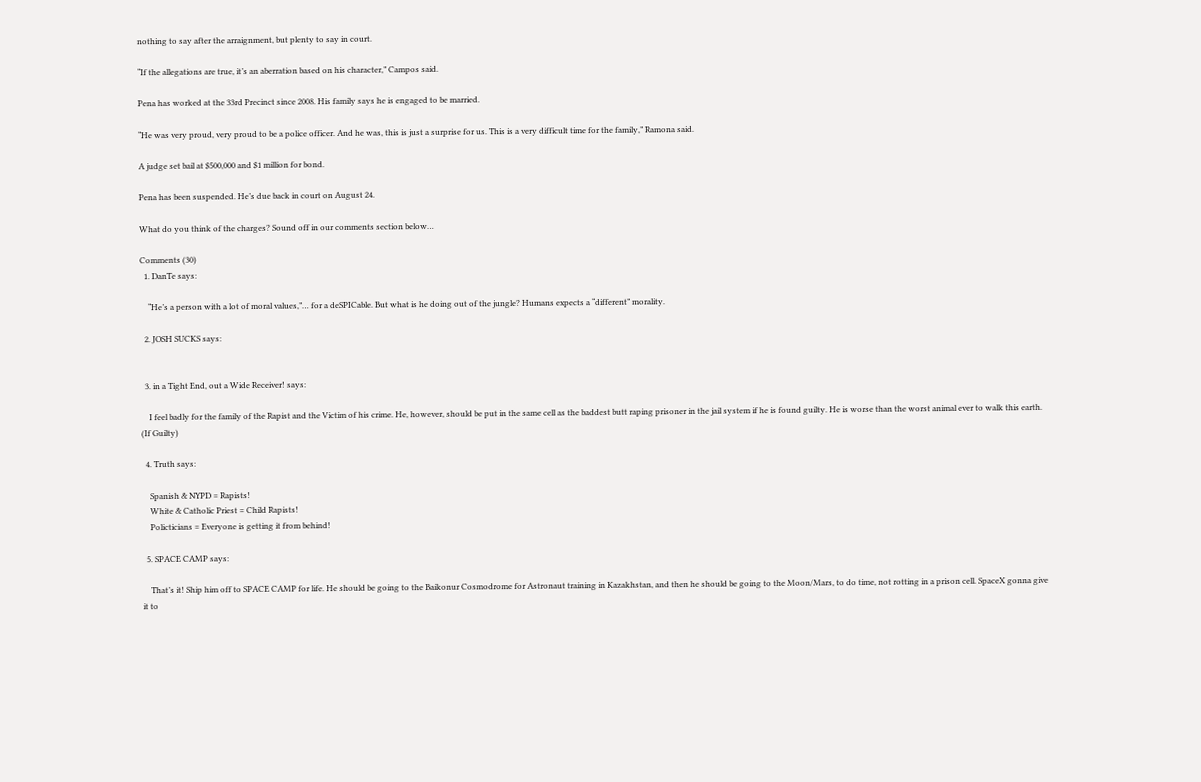nothing to say after the arraignment, but plenty to say in court.

“If the allegations are true, it’s an aberration based on his character,” Campos said.

Pena has worked at the 33rd Precinct since 2008. His family says he is engaged to be married.

“He was very proud, very proud to be a police officer. And he was, this is just a surprise for us. This is a very difficult time for the family,” Ramona said.

A judge set bail at $500,000 and $1 million for bond.

Pena has been suspended. He’s due back in court on August 24.

What do you think of the charges? Sound off in our comments section below…

Comments (30)
  1. DanTe says:

    “He’s a person with a lot of moral values,”… for a deSPICable. But what is he doing out of the jungle? Humans expects a “different” morality.

  2. JOSH SUCKS says:


  3. in a Tight End, out a Wide Receiver! says:

    I feel badly for the family of the Rapist and the Victim of his crime. He, however, should be put in the same cell as the baddest butt raping prisoner in the jail system if he is found guilty. He is worse than the worst animal ever to walk this earth. (If Guilty)

  4. Truth says:

    Spanish & NYPD = Rapists!
    White & Catholic Priest = Child Rapists!
    Policticians = Everyone is getting it from behind!

  5. SPACE CAMP says:

    That’s it! Ship him off to SPACE CAMP for life. He should be going to the Baikonur Cosmodrome for Astronaut training in Kazakhstan, and then he should be going to the Moon/Mars, to do time, not rotting in a prison cell. SpaceX gonna give it to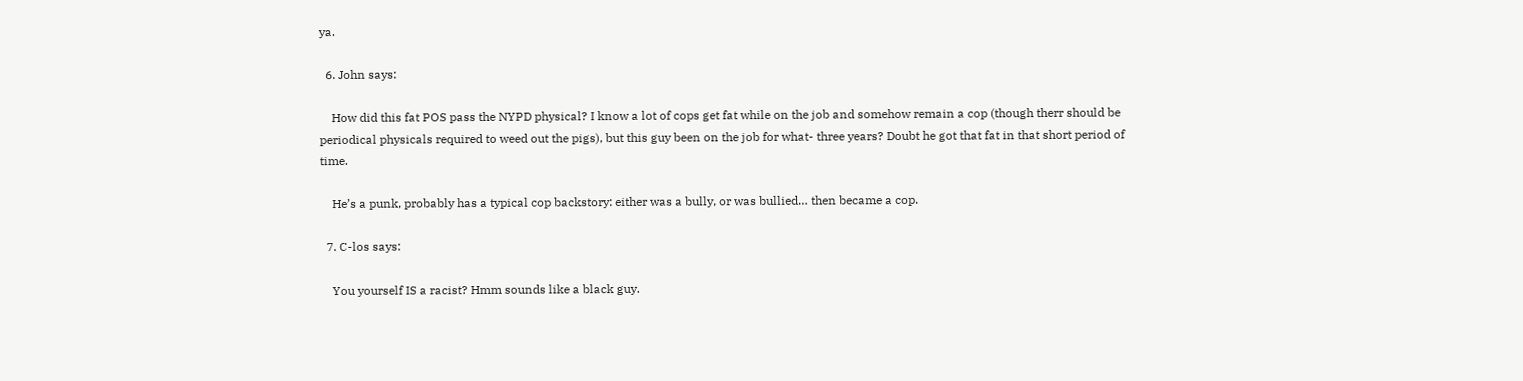ya.

  6. John says:

    How did this fat POS pass the NYPD physical? I know a lot of cops get fat while on the job and somehow remain a cop (though therr should be periodical physicals required to weed out the pigs), but this guy been on the job for what- three years? Doubt he got that fat in that short period of time.

    He’s a punk, probably has a typical cop backstory: either was a bully, or was bullied… then became a cop.

  7. C-los says:

    You yourself IS a racist? Hmm sounds like a black guy.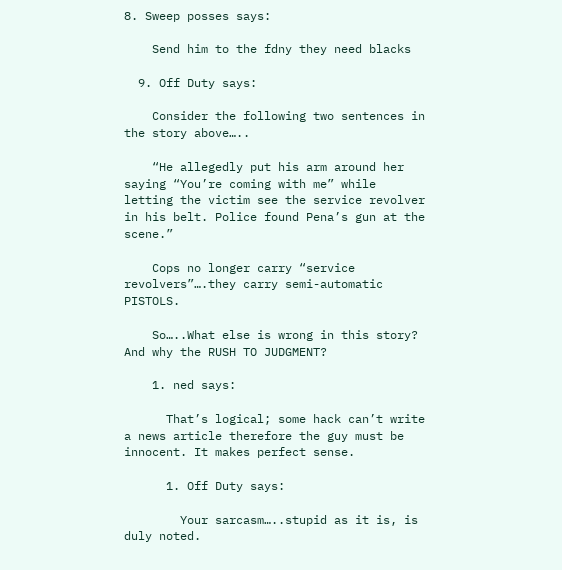8. Sweep posses says:

    Send him to the fdny they need blacks

  9. Off Duty says:

    Consider the following two sentences in the story above…..

    “He allegedly put his arm around her saying “You’re coming with me” while letting the victim see the service revolver in his belt. Police found Pena’s gun at the scene.”

    Cops no longer carry “service revolvers”….they carry semi-automatic PISTOLS.

    So…..What else is wrong in this story? And why the RUSH TO JUDGMENT?

    1. ned says:

      That’s logical; some hack can’t write a news article therefore the guy must be innocent. It makes perfect sense.

      1. Off Duty says:

        Your sarcasm…..stupid as it is, is duly noted.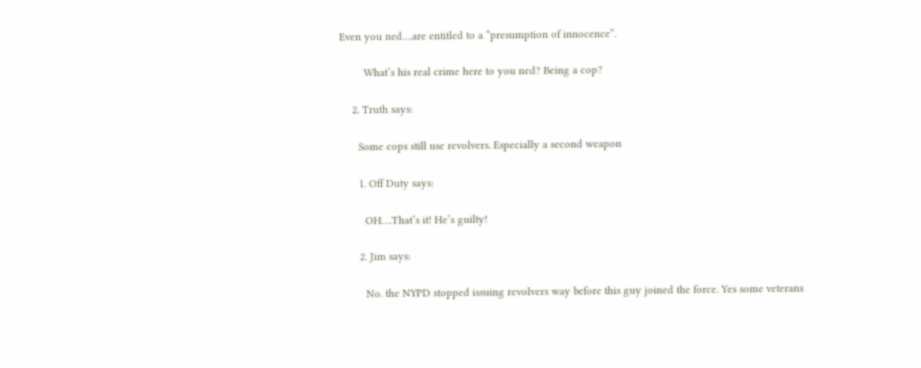Even you ned….are entitled to a “presumption of innocence”.

        What’s his real crime here to you ned? Being a cop?

    2. Truth says:

      Some cops still use revolvers. Especially a second weapon

      1. Off Duty says:

        OH….That’s it! He’s guilty!

      2. Jim says:

        No. the NYPD stopped issuing revolvers way before this guy joined the force. Yes some veterans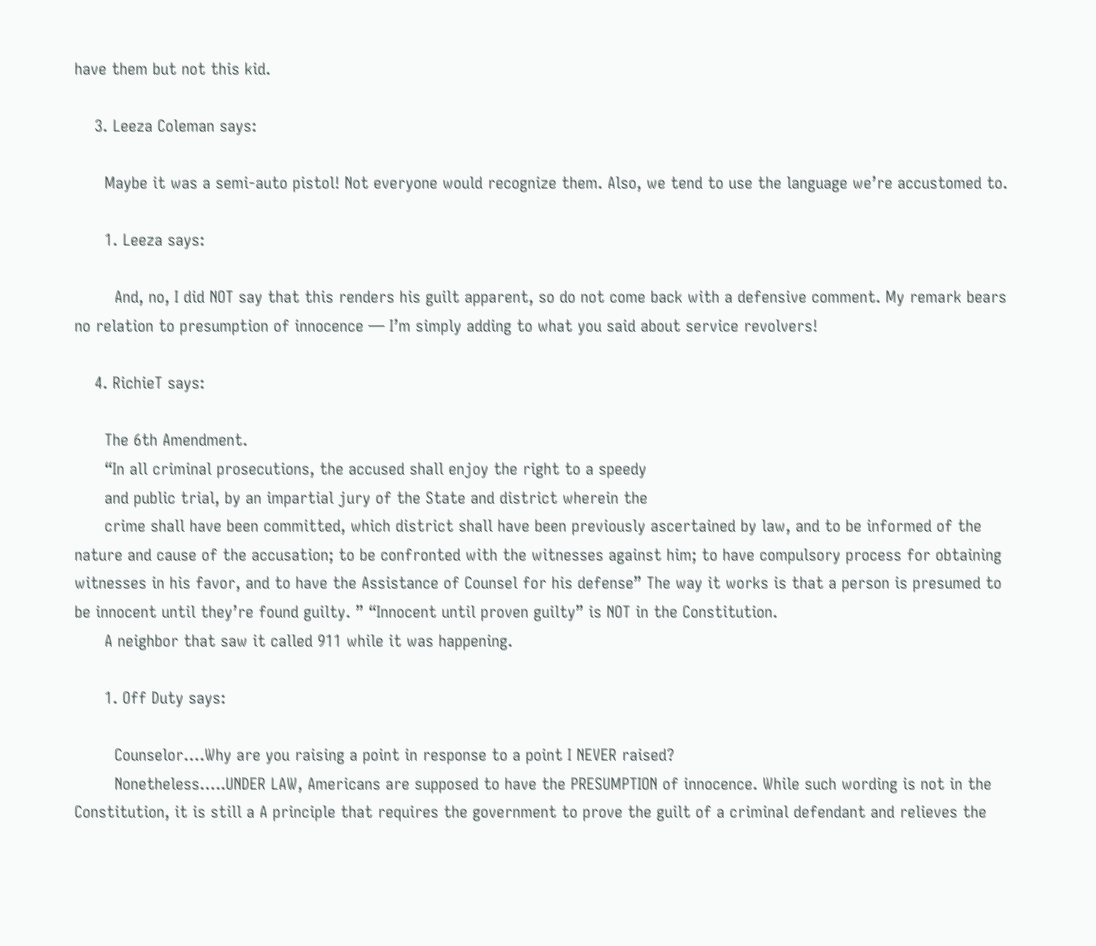have them but not this kid.

    3. Leeza Coleman says:

      Maybe it was a semi-auto pistol! Not everyone would recognize them. Also, we tend to use the language we’re accustomed to.

      1. Leeza says:

        And, no, I did NOT say that this renders his guilt apparent, so do not come back with a defensive comment. My remark bears no relation to presumption of innocence — I’m simply adding to what you said about service revolvers!

    4. RichieT says:

      The 6th Amendment.
      “In all criminal prosecutions, the accused shall enjoy the right to a speedy
      and public trial, by an impartial jury of the State and district wherein the
      crime shall have been committed, which district shall have been previously ascertained by law, and to be informed of the nature and cause of the accusation; to be confronted with the witnesses against him; to have compulsory process for obtaining witnesses in his favor, and to have the Assistance of Counsel for his defense” The way it works is that a person is presumed to be innocent until they’re found guilty. ” “Innocent until proven guilty” is NOT in the Constitution.
      A neighbor that saw it called 911 while it was happening.

      1. Off Duty says:

        Counselor….Why are you raising a point in response to a point I NEVER raised?
        Nonetheless…..UNDER LAW, Americans are supposed to have the PRESUMPTION of innocence. While such wording is not in the Constitution, it is still a A principle that requires the government to prove the guilt of a criminal defendant and relieves the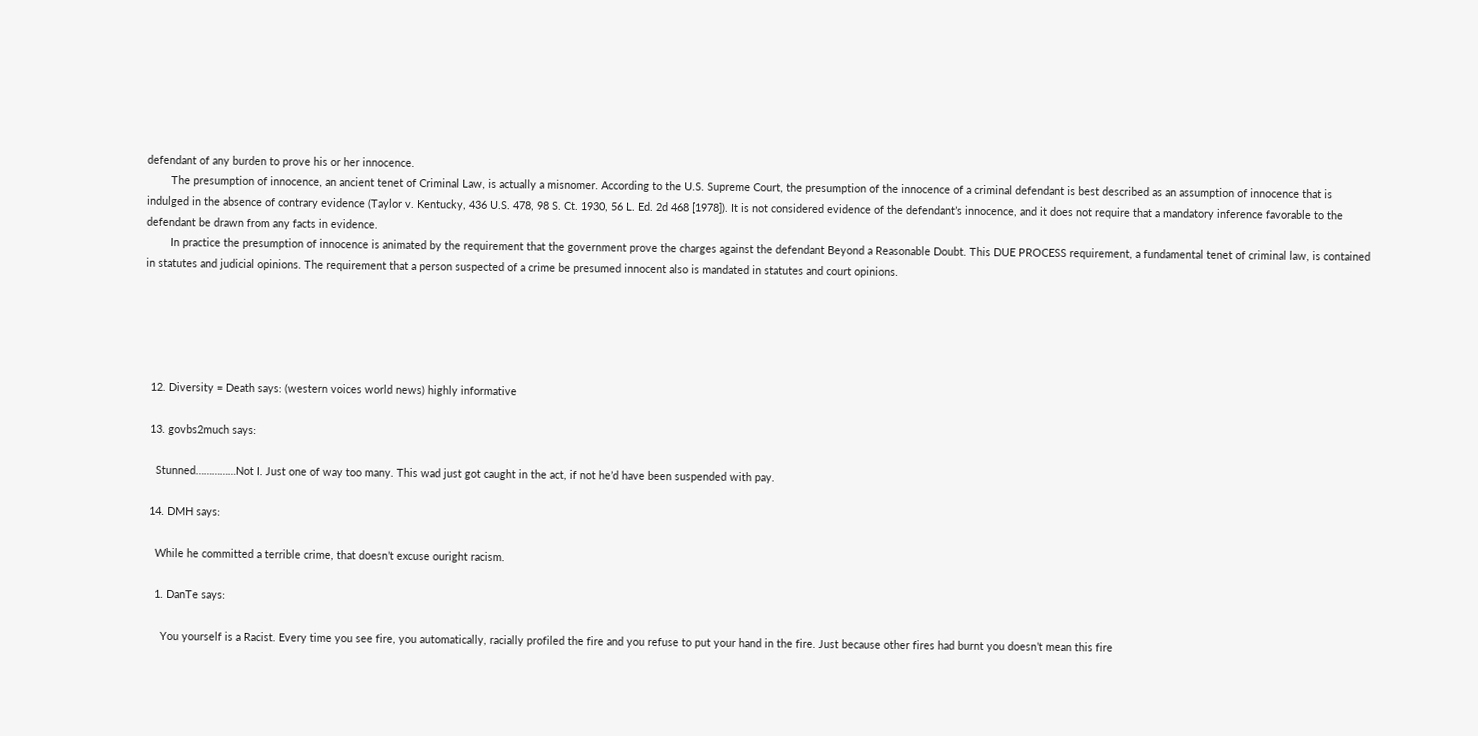defendant of any burden to prove his or her innocence.
        The presumption of innocence, an ancient tenet of Criminal Law, is actually a misnomer. According to the U.S. Supreme Court, the presumption of the innocence of a criminal defendant is best described as an assumption of innocence that is indulged in the absence of contrary evidence (Taylor v. Kentucky, 436 U.S. 478, 98 S. Ct. 1930, 56 L. Ed. 2d 468 [1978]). It is not considered evidence of the defendant’s innocence, and it does not require that a mandatory inference favorable to the defendant be drawn from any facts in evidence.
        In practice the presumption of innocence is animated by the requirement that the government prove the charges against the defendant Beyond a Reasonable Doubt. This DUE PROCESS requirement, a fundamental tenet of criminal law, is contained in statutes and judicial opinions. The requirement that a person suspected of a crime be presumed innocent also is mandated in statutes and court opinions.





  12. Diversity = Death says: (western voices world news) highly informative

  13. govbs2much says:

    Stunned……………Not I. Just one of way too many. This wad just got caught in the act, if not he’d have been suspended with pay.

  14. DMH says:

    While he committed a terrible crime, that doesn’t excuse ouright racism.

    1. DanTe says:

      You yourself is a Racist. Every time you see fire, you automatically, racially profiled the fire and you refuse to put your hand in the fire. Just because other fires had burnt you doesn’t mean this fire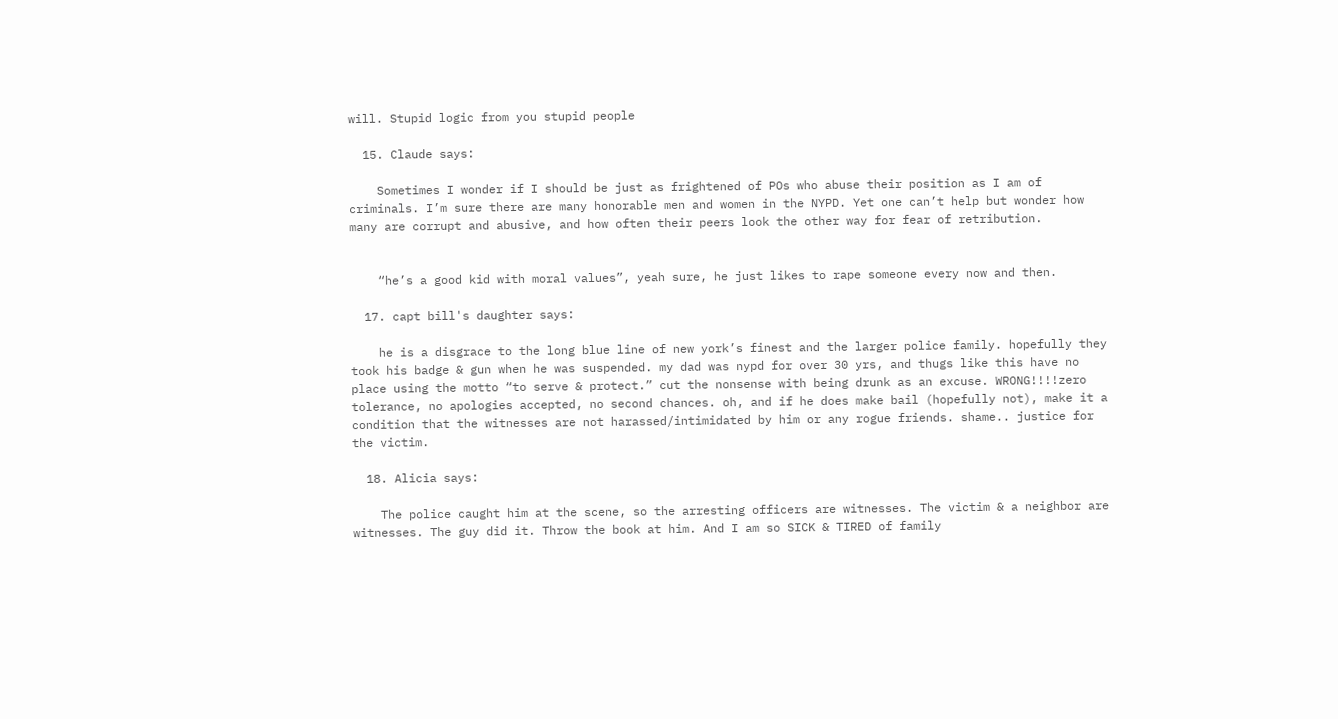will. Stupid logic from you stupid people

  15. Claude says:

    Sometimes I wonder if I should be just as frightened of POs who abuse their position as I am of criminals. I’m sure there are many honorable men and women in the NYPD. Yet one can’t help but wonder how many are corrupt and abusive, and how often their peers look the other way for fear of retribution.


    “he’s a good kid with moral values”, yeah sure, he just likes to rape someone every now and then.

  17. capt bill's daughter says:

    he is a disgrace to the long blue line of new york’s finest and the larger police family. hopefully they took his badge & gun when he was suspended. my dad was nypd for over 30 yrs, and thugs like this have no place using the motto “to serve & protect.” cut the nonsense with being drunk as an excuse. WRONG!!!!zero tolerance, no apologies accepted, no second chances. oh, and if he does make bail (hopefully not), make it a condition that the witnesses are not harassed/intimidated by him or any rogue friends. shame.. justice for the victim.

  18. Alicia says:

    The police caught him at the scene, so the arresting officers are witnesses. The victim & a neighbor are witnesses. The guy did it. Throw the book at him. And I am so SICK & TIRED of family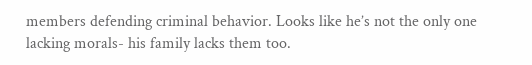members defending criminal behavior. Looks like he’s not the only one lacking morals- his family lacks them too.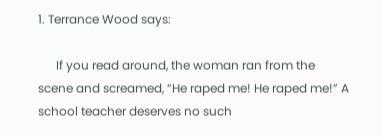1. Terrance Wood says:

      If you read around, the woman ran from the scene and screamed, “He raped me! He raped me!” A school teacher deserves no such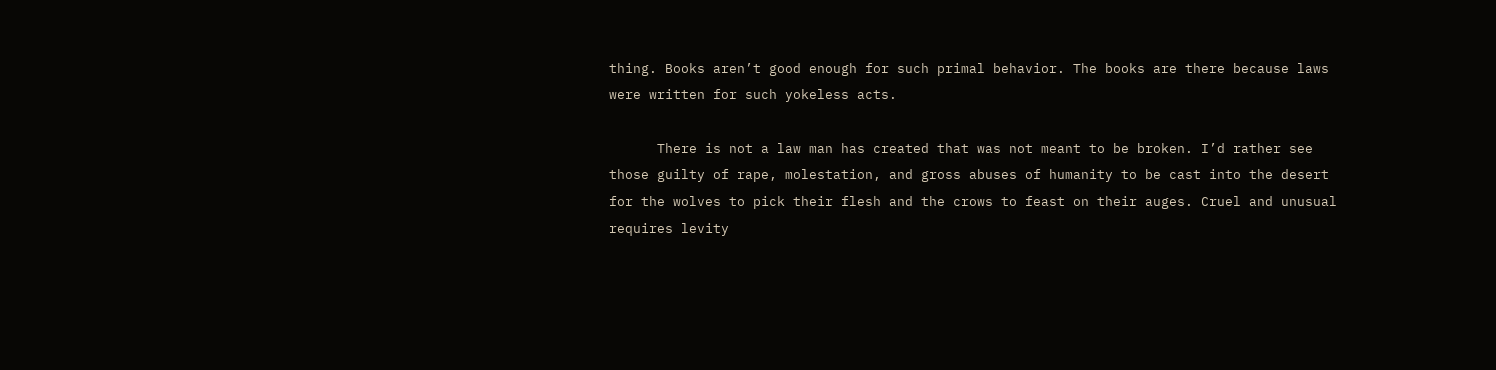thing. Books aren’t good enough for such primal behavior. The books are there because laws were written for such yokeless acts.

      There is not a law man has created that was not meant to be broken. I’d rather see those guilty of rape, molestation, and gross abuses of humanity to be cast into the desert for the wolves to pick their flesh and the crows to feast on their auges. Cruel and unusual requires levity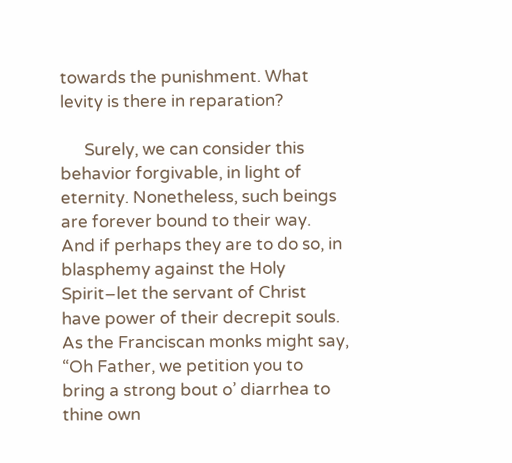towards the punishment. What levity is there in reparation?

      Surely, we can consider this behavior forgivable, in light of eternity. Nonetheless, such beings are forever bound to their way. And if perhaps they are to do so, in blasphemy against the Holy Spirit–let the servant of Christ have power of their decrepit souls. As the Franciscan monks might say, “Oh Father, we petition you to bring a strong bout o’ diarrhea to thine own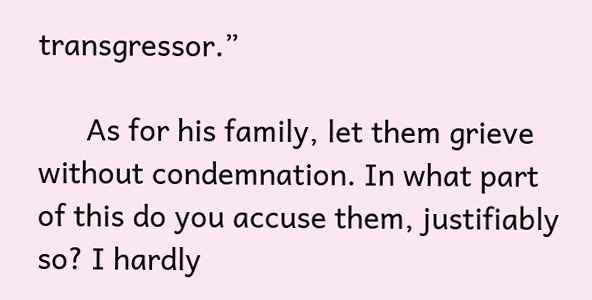transgressor.”

      As for his family, let them grieve without condemnation. In what part of this do you accuse them, justifiably so? I hardly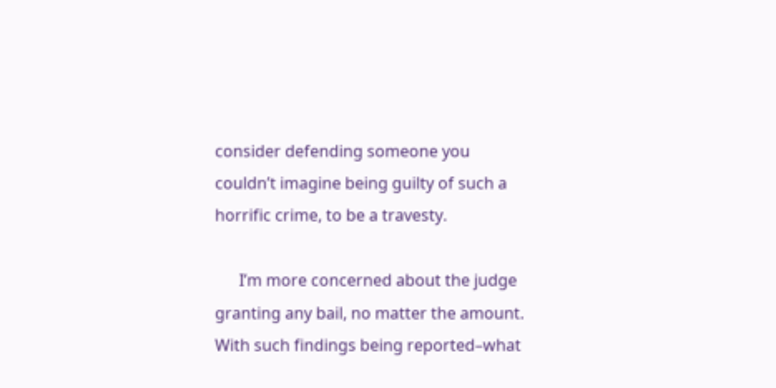consider defending someone you couldn’t imagine being guilty of such a horrific crime, to be a travesty.

      I’m more concerned about the judge granting any bail, no matter the amount. With such findings being reported–what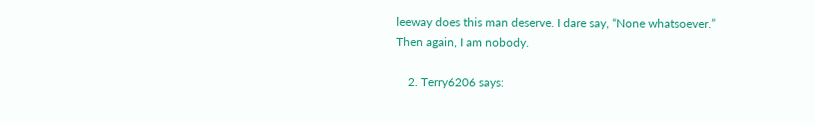leeway does this man deserve. I dare say, “None whatsoever.” Then again, I am nobody.

    2. Terry6206 says: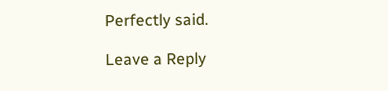Perfectly said.

Leave a Reply